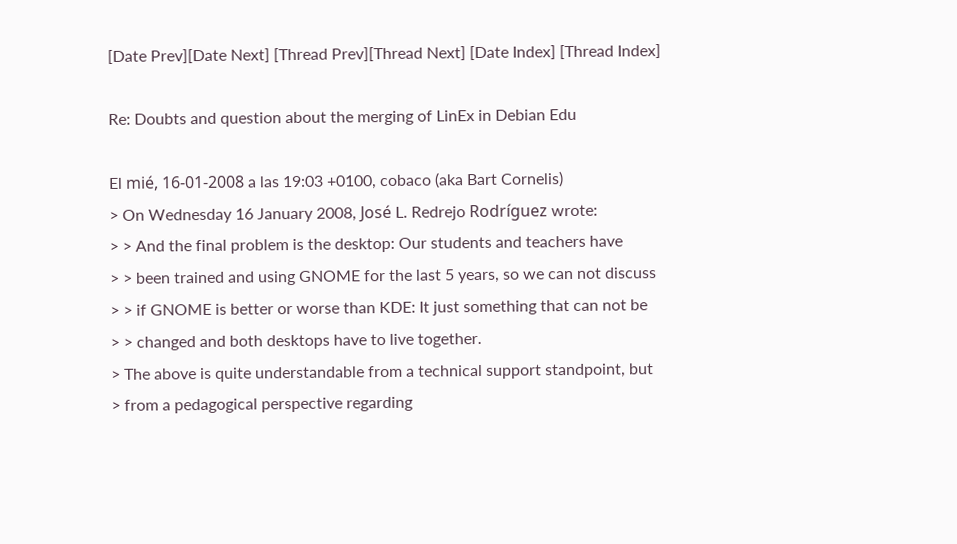[Date Prev][Date Next] [Thread Prev][Thread Next] [Date Index] [Thread Index]

Re: Doubts and question about the merging of LinEx in Debian Edu

El mié, 16-01-2008 a las 19:03 +0100, cobaco (aka Bart Cornelis)
> On Wednesday 16 January 2008, José L. Redrejo Rodríguez wrote:
> > And the final problem is the desktop: Our students and teachers have
> > been trained and using GNOME for the last 5 years, so we can not discuss
> > if GNOME is better or worse than KDE: It just something that can not be
> > changed and both desktops have to live together.
> The above is quite understandable from a technical support standpoint, but
> from a pedagogical perspective regarding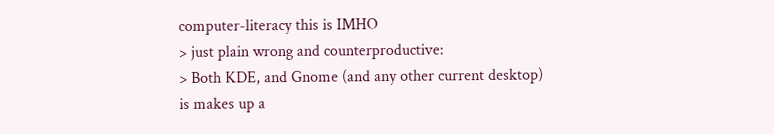computer-literacy this is IMHO
> just plain wrong and counterproductive:
> Both KDE, and Gnome (and any other current desktop) is makes up a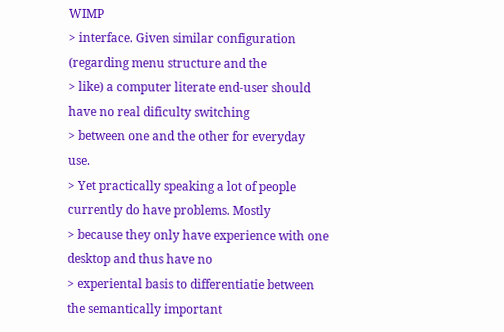WIMP
> interface. Given similar configuration (regarding menu structure and the
> like) a computer literate end-user should have no real dificulty switching
> between one and the other for everyday use.
> Yet practically speaking a lot of people currently do have problems. Mostly
> because they only have experience with one desktop and thus have no
> experiental basis to differentiatie between the semantically important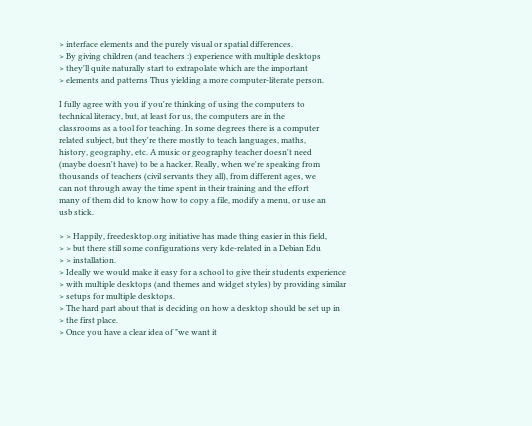> interface elements and the purely visual or spatial differences.
> By giving children (and teachers :) experience with multiple desktops
> they'll quite naturally start to extrapolate which are the important
> elements and patterns Thus yielding a more computer-literate person.

I fully agree with you if you're thinking of using the computers to
technical literacy, but, at least for us, the computers are in the
classrooms as a tool for teaching. In some degrees there is a computer
related subject, but they're there mostly to teach languages, maths,
history, geography, etc. A music or geography teacher doesn't need
(maybe doesn't have) to be a hacker. Really, when we're speaking from
thousands of teachers (civil servants they all), from different ages, we
can not through away the time spent in their training and the effort
many of them did to know how to copy a file, modify a menu, or use an
usb stick.

> > Happily, freedesktop.org initiative has made thing easier in this field,
> > but there still some configurations very kde-related in a Debian Edu
> > installation.
> Ideally we would make it easy for a school to give their students experience
> with multiple desktops (and themes and widget styles) by providing similar
> setups for multiple desktops.
> The hard part about that is deciding on how a desktop should be set up in
> the first place.
> Once you have a clear idea of "we want it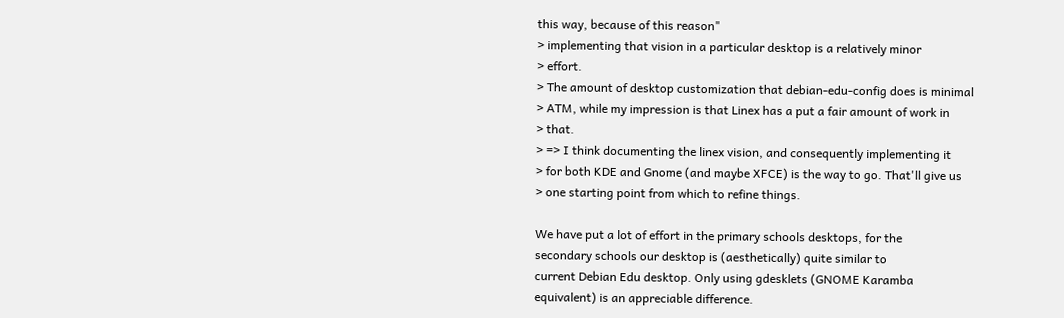this way, because of this reason"
> implementing that vision in a particular desktop is a relatively minor
> effort.
> The amount of desktop customization that debian-edu-config does is minimal
> ATM, while my impression is that Linex has a put a fair amount of work in
> that.
> => I think documenting the linex vision, and consequently implementing it
> for both KDE and Gnome (and maybe XFCE) is the way to go. That'll give us
> one starting point from which to refine things.

We have put a lot of effort in the primary schools desktops, for the
secondary schools our desktop is (aesthetically) quite similar to
current Debian Edu desktop. Only using gdesklets (GNOME Karamba
equivalent) is an appreciable difference.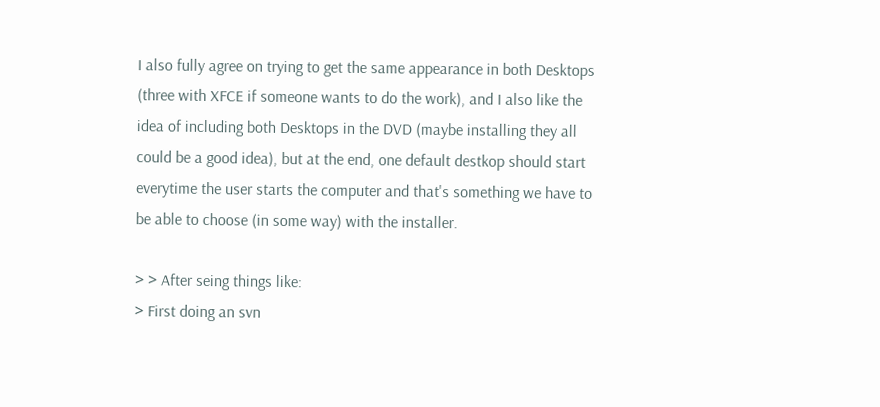I also fully agree on trying to get the same appearance in both Desktops
(three with XFCE if someone wants to do the work), and I also like the
idea of including both Desktops in the DVD (maybe installing they all
could be a good idea), but at the end, one default destkop should start
everytime the user starts the computer and that's something we have to
be able to choose (in some way) with the installer.

> > After seing things like:
> First doing an svn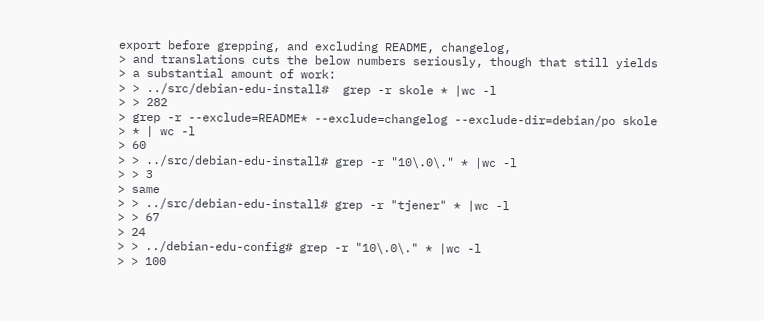export before grepping, and excluding README, changelog,
> and translations cuts the below numbers seriously, though that still yields
> a substantial amount of work:
> > ../src/debian-edu-install#  grep -r skole * |wc -l
> > 282
> grep -r --exclude=README* --exclude=changelog --exclude-dir=debian/po skole
> * | wc -l
> 60
> > ../src/debian-edu-install# grep -r "10\.0\." * |wc -l
> > 3
> same
> > ../src/debian-edu-install# grep -r "tjener" * |wc -l
> > 67
> 24
> > ../debian-edu-config# grep -r "10\.0\." * |wc -l
> > 100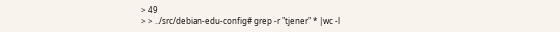> 49
> > ../src/debian-edu-config# grep -r "tjener" * |wc -l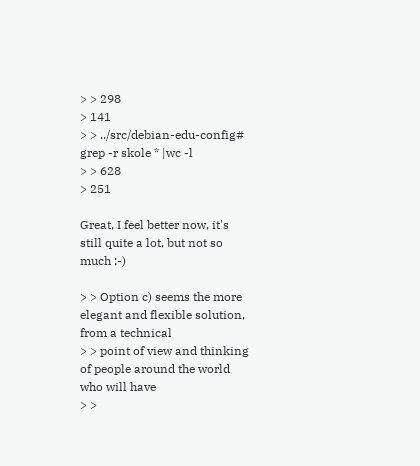> > 298
> 141
> > ../src/debian-edu-config# grep -r skole * |wc -l
> > 628
> 251

Great, I feel better now, it's still quite a lot, but not so much ;-)

> > Option c) seems the more elegant and flexible solution, from a technical
> > point of view and thinking of people around the world who will have
> >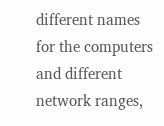different names for the computers and different network ranges,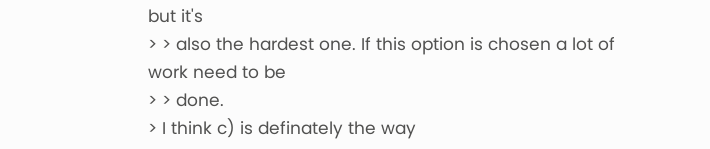but it's
> > also the hardest one. If this option is chosen a lot of work need to be
> > done.
> I think c) is definately the way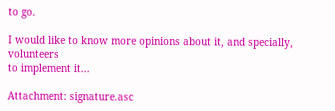to go.

I would like to know more opinions about it, and specially, volunteers
to implement it...

Attachment: signature.asc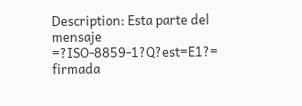Description: Esta parte del mensaje =?ISO-8859-1?Q?est=E1?= firmada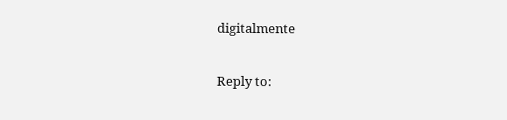digitalmente

Reply to: